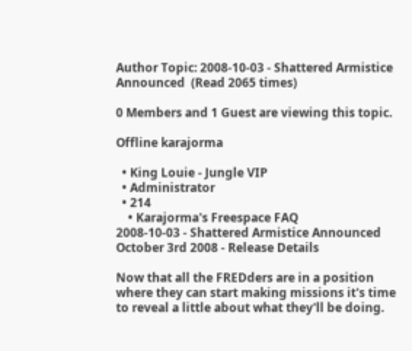Author Topic: 2008-10-03 - Shattered Armistice Announced  (Read 2065 times)

0 Members and 1 Guest are viewing this topic.

Offline karajorma

  • King Louie - Jungle VIP
  • Administrator
  • 214
    • Karajorma's Freespace FAQ
2008-10-03 - Shattered Armistice Announced
October 3rd 2008 - Release Details

Now that all the FREDders are in a position where they can start making missions it's time to reveal a little about what they'll be doing.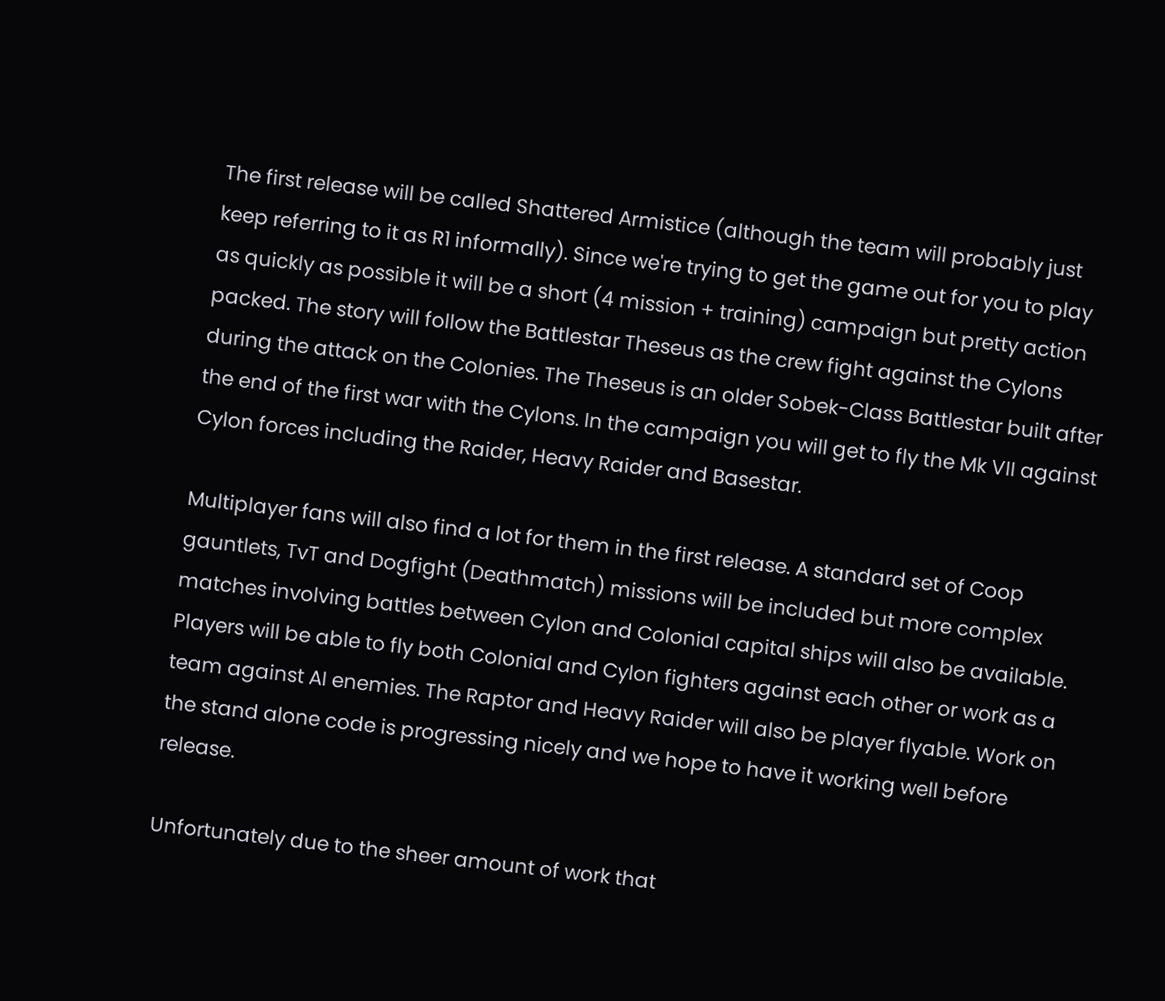The first release will be called Shattered Armistice (although the team will probably just keep referring to it as R1 informally). Since we're trying to get the game out for you to play as quickly as possible it will be a short (4 mission + training) campaign but pretty action packed. The story will follow the Battlestar Theseus as the crew fight against the Cylons during the attack on the Colonies. The Theseus is an older Sobek-Class Battlestar built after the end of the first war with the Cylons. In the campaign you will get to fly the Mk VII against Cylon forces including the Raider, Heavy Raider and Basestar.

Multiplayer fans will also find a lot for them in the first release. A standard set of Coop gauntlets, TvT and Dogfight (Deathmatch) missions will be included but more complex matches involving battles between Cylon and Colonial capital ships will also be available. Players will be able to fly both Colonial and Cylon fighters against each other or work as a team against AI enemies. The Raptor and Heavy Raider will also be player flyable. Work on the stand alone code is progressing nicely and we hope to have it working well before release.

Unfortunately due to the sheer amount of work that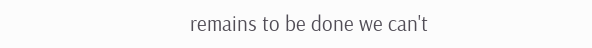remains to be done we can't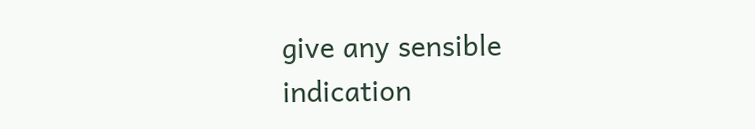give any sensible indication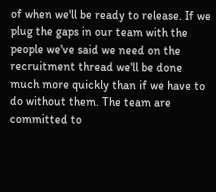of when we'll be ready to release. If we plug the gaps in our team with the people we've said we need on the recruitment thread we'll be done much more quickly than if we have to do without them. The team are committed to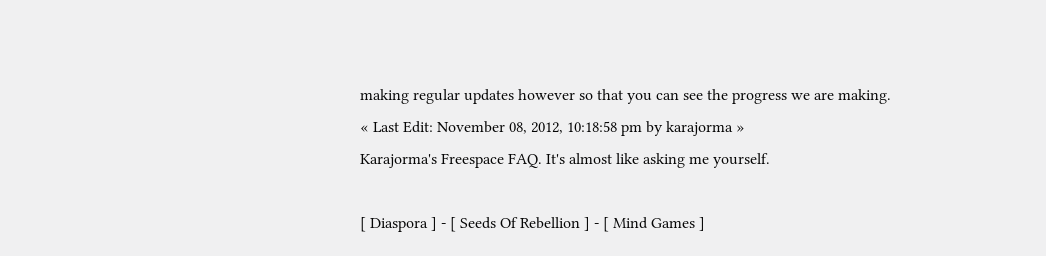making regular updates however so that you can see the progress we are making.
« Last Edit: November 08, 2012, 10:18:58 pm by karajorma »
Karajorma's Freespace FAQ. It's almost like asking me yourself.

[ Diaspora ] - [ Seeds Of Rebellion ] - [ Mind Games ]